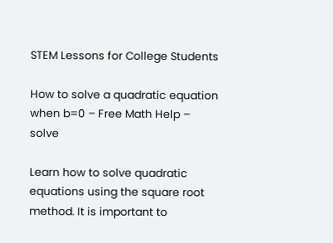STEM Lessons for College Students

How to solve a quadratic equation when b=0 – Free Math Help – solve

Learn how to solve quadratic equations using the square root method. It is important to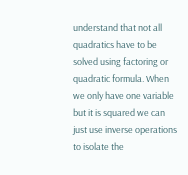understand that not all quadratics have to be solved using factoring or quadratic formula. When we only have one variable but it is squared we can just use inverse operations to isolate the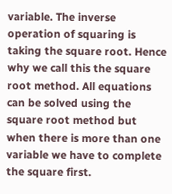variable. The inverse operation of squaring is taking the square root. Hence why we call this the square root method. All equations can be solved using the square root method but when there is more than one variable we have to complete the square first.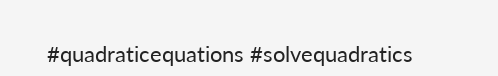#quadraticequations #solvequadratics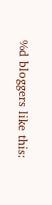%d bloggers like this: